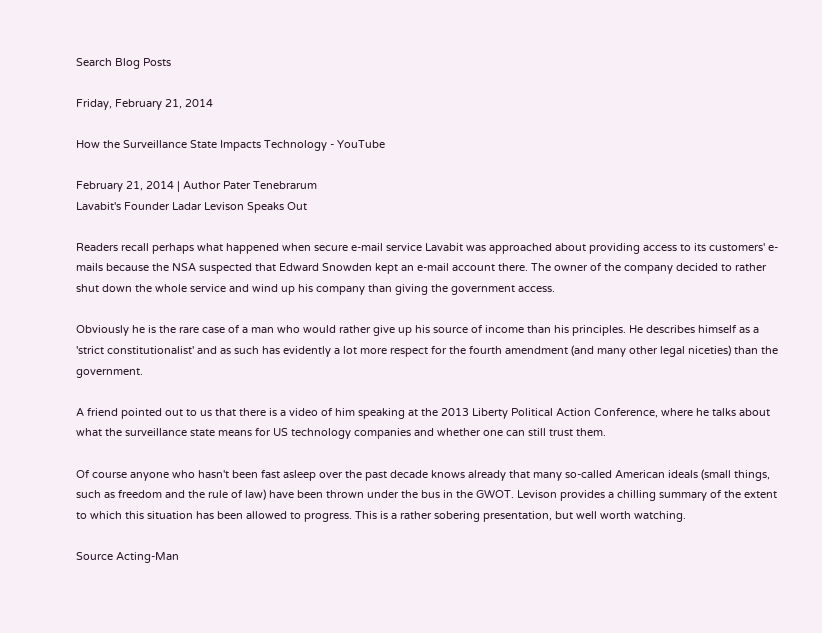Search Blog Posts

Friday, February 21, 2014

How the Surveillance State Impacts Technology - YouTube

February 21, 2014 | Author Pater Tenebrarum
Lavabit's Founder Ladar Levison Speaks Out

Readers recall perhaps what happened when secure e-mail service Lavabit was approached about providing access to its customers' e-mails because the NSA suspected that Edward Snowden kept an e-mail account there. The owner of the company decided to rather shut down the whole service and wind up his company than giving the government access.

Obviously he is the rare case of a man who would rather give up his source of income than his principles. He describes himself as a 'strict constitutionalist' and as such has evidently a lot more respect for the fourth amendment (and many other legal niceties) than the government.

A friend pointed out to us that there is a video of him speaking at the 2013 Liberty Political Action Conference, where he talks about what the surveillance state means for US technology companies and whether one can still trust them.

Of course anyone who hasn't been fast asleep over the past decade knows already that many so-called American ideals (small things, such as freedom and the rule of law) have been thrown under the bus in the GWOT. Levison provides a chilling summary of the extent to which this situation has been allowed to progress. This is a rather sobering presentation, but well worth watching.

Source Acting-Man